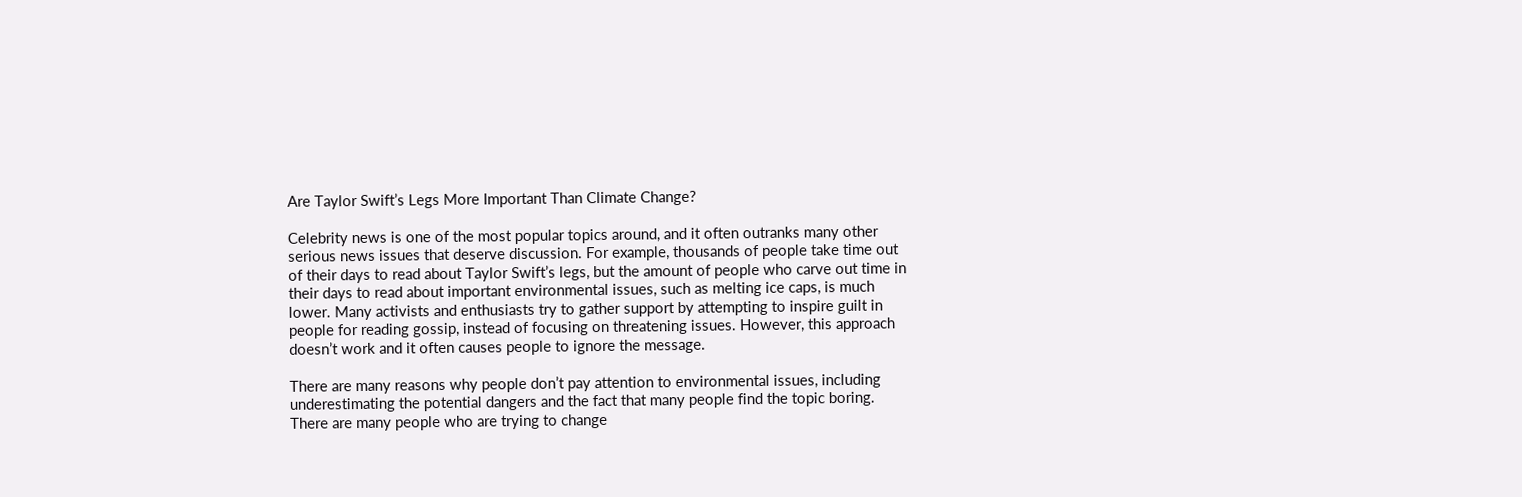Are Taylor Swift’s Legs More Important Than Climate Change?

Celebrity news is one of the most popular topics around, and it often outranks many other serious news issues that deserve discussion. For example, thousands of people take time out of their days to read about Taylor Swift’s legs, but the amount of people who carve out time in their days to read about important environmental issues, such as melting ice caps, is much lower. Many activists and enthusiasts try to gather support by attempting to inspire guilt in people for reading gossip, instead of focusing on threatening issues. However, this approach doesn’t work and it often causes people to ignore the message.

There are many reasons why people don’t pay attention to environmental issues, including underestimating the potential dangers and the fact that many people find the topic boring. There are many people who are trying to change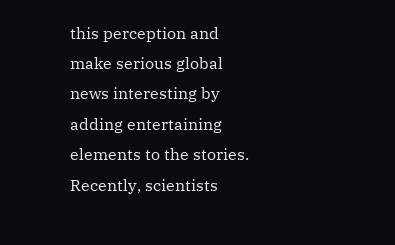this perception and make serious global news interesting by adding entertaining elements to the stories. Recently, scientists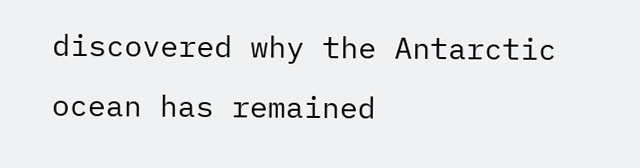discovered why the Antarctic ocean has remained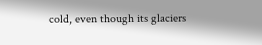cold, even though its glaciers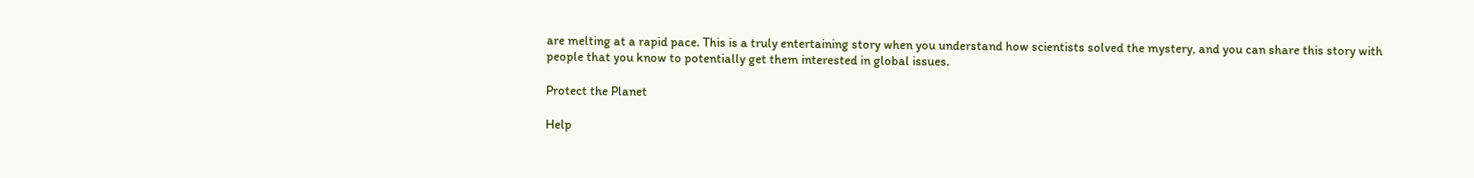are melting at a rapid pace. This is a truly entertaining story when you understand how scientists solved the mystery, and you can share this story with people that you know to potentially get them interested in global issues.

Protect the Planet

Help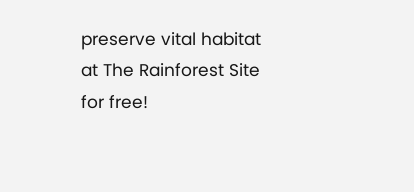preserve vital habitat at The Rainforest Site for free!